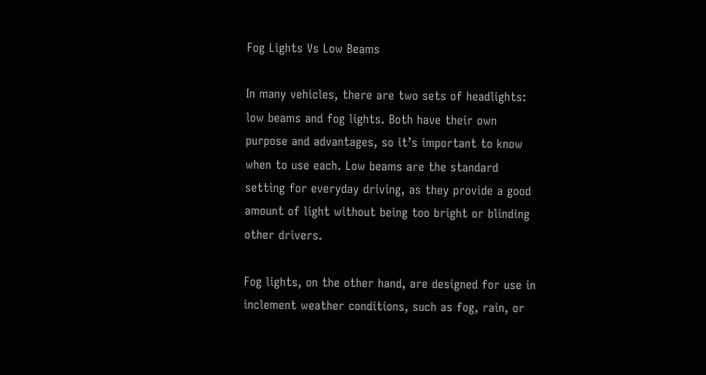Fog Lights Vs Low Beams

In many vehicles, there are two sets of headlights: low beams and fog lights. Both have their own purpose and advantages, so it’s important to know when to use each. Low beams are the standard setting for everyday driving, as they provide a good amount of light without being too bright or blinding other drivers.

Fog lights, on the other hand, are designed for use in inclement weather conditions, such as fog, rain, or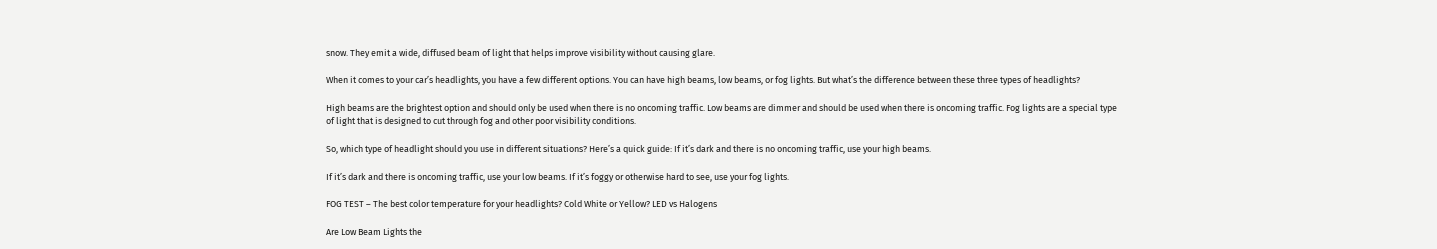snow. They emit a wide, diffused beam of light that helps improve visibility without causing glare.

When it comes to your car’s headlights, you have a few different options. You can have high beams, low beams, or fog lights. But what’s the difference between these three types of headlights?

High beams are the brightest option and should only be used when there is no oncoming traffic. Low beams are dimmer and should be used when there is oncoming traffic. Fog lights are a special type of light that is designed to cut through fog and other poor visibility conditions.

So, which type of headlight should you use in different situations? Here’s a quick guide: If it’s dark and there is no oncoming traffic, use your high beams.

If it’s dark and there is oncoming traffic, use your low beams. If it’s foggy or otherwise hard to see, use your fog lights.

FOG TEST – The best color temperature for your headlights? Cold White or Yellow? LED vs Halogens

Are Low Beam Lights the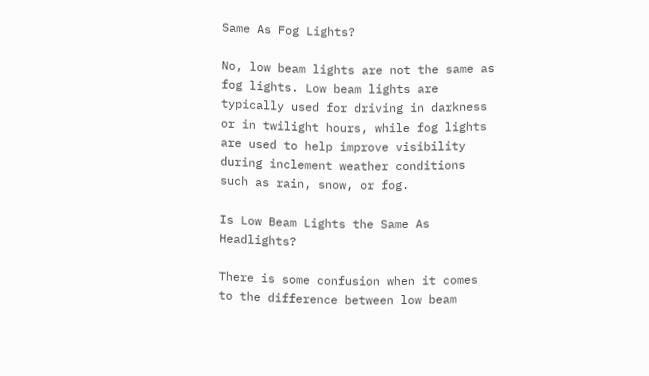Same As Fog Lights?

No, low beam lights are not the same as fog lights. Low beam lights are typically used for driving in darkness or in twilight hours, while fog lights are used to help improve visibility during inclement weather conditions such as rain, snow, or fog.

Is Low Beam Lights the Same As Headlights?

There is some confusion when it comes to the difference between low beam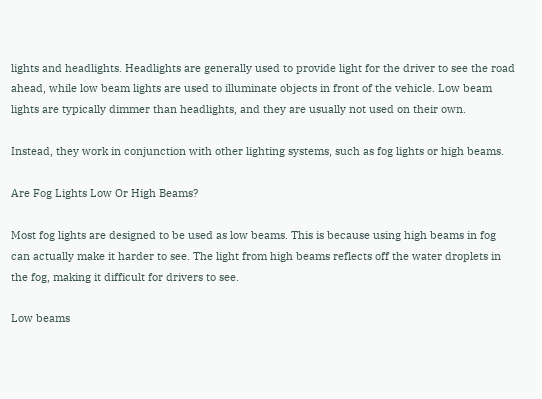lights and headlights. Headlights are generally used to provide light for the driver to see the road ahead, while low beam lights are used to illuminate objects in front of the vehicle. Low beam lights are typically dimmer than headlights, and they are usually not used on their own.

Instead, they work in conjunction with other lighting systems, such as fog lights or high beams.

Are Fog Lights Low Or High Beams?

Most fog lights are designed to be used as low beams. This is because using high beams in fog can actually make it harder to see. The light from high beams reflects off the water droplets in the fog, making it difficult for drivers to see.

Low beams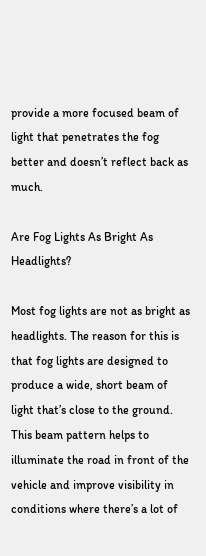provide a more focused beam of light that penetrates the fog better and doesn’t reflect back as much.

Are Fog Lights As Bright As Headlights?

Most fog lights are not as bright as headlights. The reason for this is that fog lights are designed to produce a wide, short beam of light that’s close to the ground. This beam pattern helps to illuminate the road in front of the vehicle and improve visibility in conditions where there’s a lot of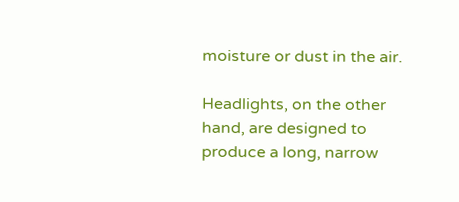moisture or dust in the air.

Headlights, on the other hand, are designed to produce a long, narrow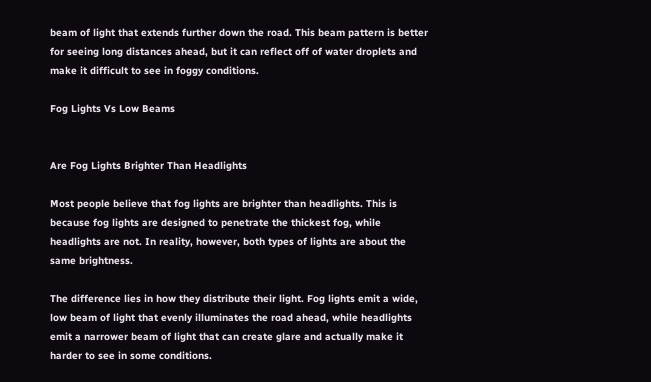beam of light that extends further down the road. This beam pattern is better for seeing long distances ahead, but it can reflect off of water droplets and make it difficult to see in foggy conditions.

Fog Lights Vs Low Beams


Are Fog Lights Brighter Than Headlights

Most people believe that fog lights are brighter than headlights. This is because fog lights are designed to penetrate the thickest fog, while headlights are not. In reality, however, both types of lights are about the same brightness.

The difference lies in how they distribute their light. Fog lights emit a wide, low beam of light that evenly illuminates the road ahead, while headlights emit a narrower beam of light that can create glare and actually make it harder to see in some conditions.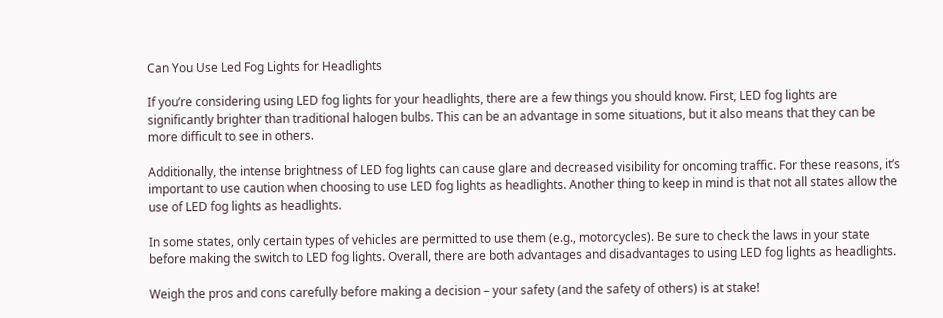Can You Use Led Fog Lights for Headlights

If you’re considering using LED fog lights for your headlights, there are a few things you should know. First, LED fog lights are significantly brighter than traditional halogen bulbs. This can be an advantage in some situations, but it also means that they can be more difficult to see in others.

Additionally, the intense brightness of LED fog lights can cause glare and decreased visibility for oncoming traffic. For these reasons, it’s important to use caution when choosing to use LED fog lights as headlights. Another thing to keep in mind is that not all states allow the use of LED fog lights as headlights.

In some states, only certain types of vehicles are permitted to use them (e.g., motorcycles). Be sure to check the laws in your state before making the switch to LED fog lights. Overall, there are both advantages and disadvantages to using LED fog lights as headlights.

Weigh the pros and cons carefully before making a decision – your safety (and the safety of others) is at stake!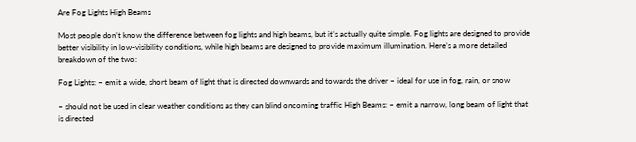Are Fog Lights High Beams

Most people don’t know the difference between fog lights and high beams, but it’s actually quite simple. Fog lights are designed to provide better visibility in low-visibility conditions, while high beams are designed to provide maximum illumination. Here’s a more detailed breakdown of the two:

Fog Lights: – emit a wide, short beam of light that is directed downwards and towards the driver – ideal for use in fog, rain, or snow

– should not be used in clear weather conditions as they can blind oncoming traffic High Beams: – emit a narrow, long beam of light that is directed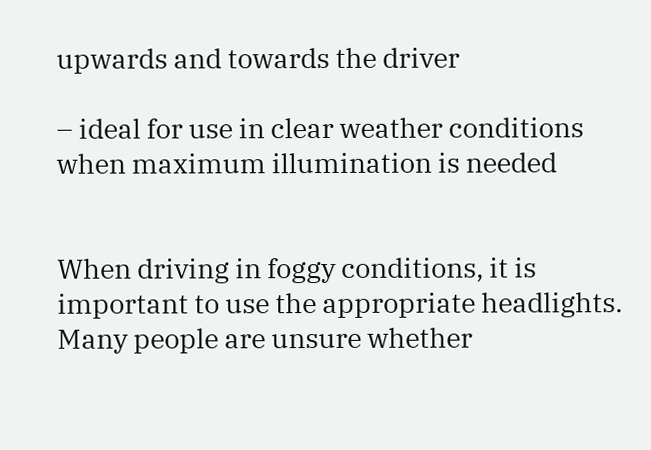upwards and towards the driver

– ideal for use in clear weather conditions when maximum illumination is needed


When driving in foggy conditions, it is important to use the appropriate headlights. Many people are unsure whether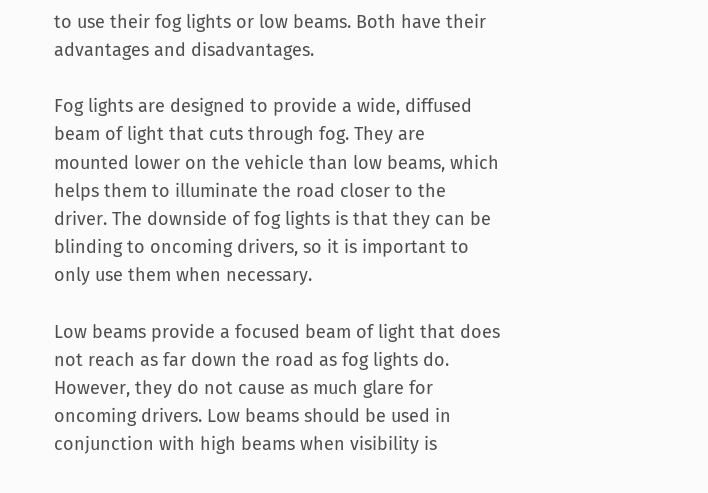to use their fog lights or low beams. Both have their advantages and disadvantages.

Fog lights are designed to provide a wide, diffused beam of light that cuts through fog. They are mounted lower on the vehicle than low beams, which helps them to illuminate the road closer to the driver. The downside of fog lights is that they can be blinding to oncoming drivers, so it is important to only use them when necessary.

Low beams provide a focused beam of light that does not reach as far down the road as fog lights do. However, they do not cause as much glare for oncoming drivers. Low beams should be used in conjunction with high beams when visibility is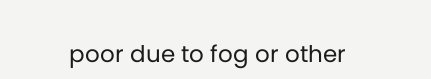poor due to fog or other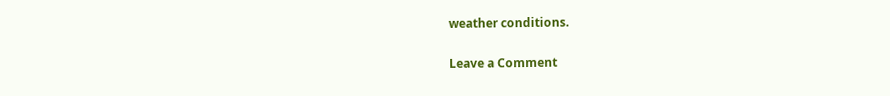weather conditions.

Leave a Comment